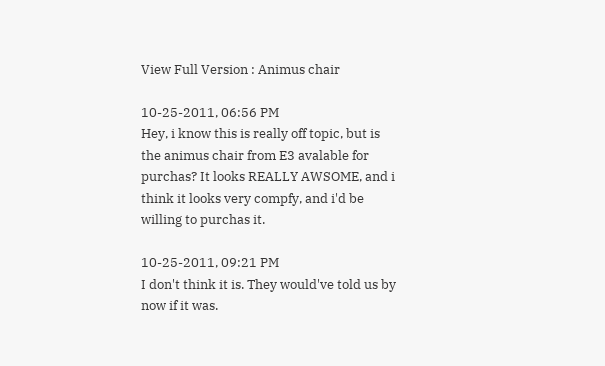View Full Version : Animus chair

10-25-2011, 06:56 PM
Hey, i know this is really off topic, but is the animus chair from E3 avalable for purchas? It looks REALLY AWSOME, and i think it looks very compfy, and i'd be willing to purchas it.

10-25-2011, 09:21 PM
I don't think it is. They would've told us by now if it was.